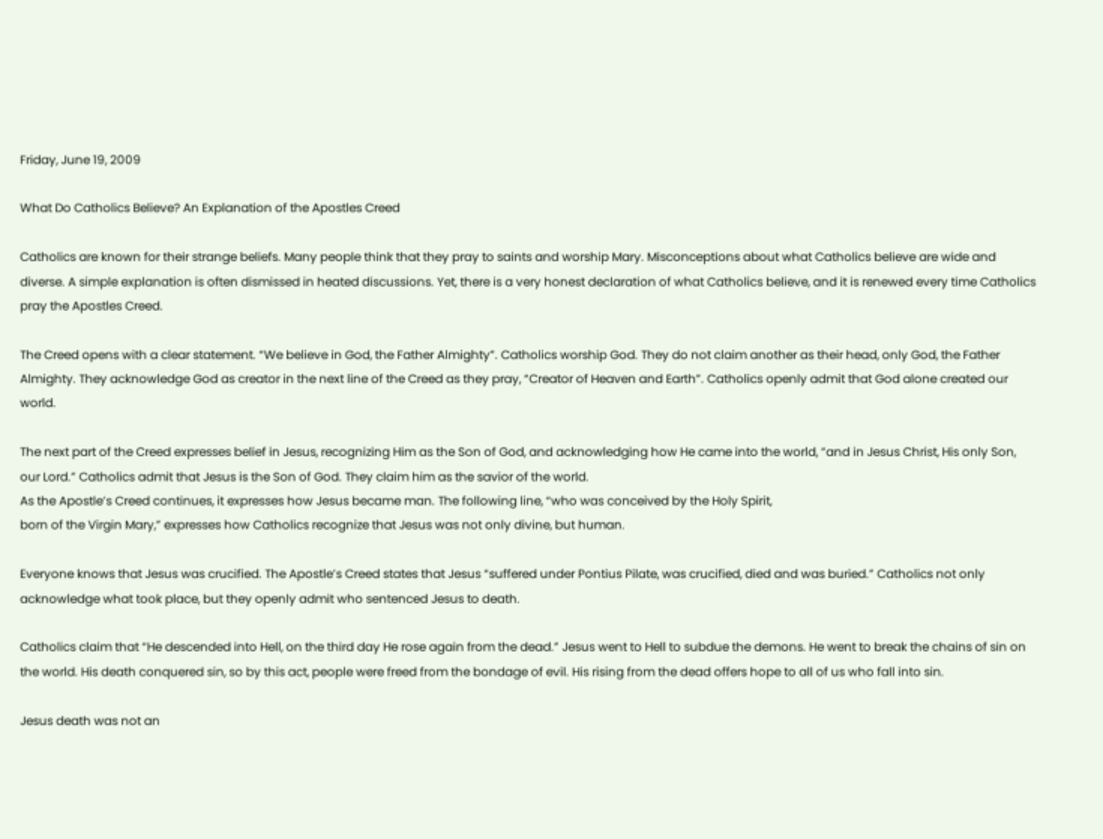Friday, June 19, 2009

What Do Catholics Believe? An Explanation of the Apostles Creed

Catholics are known for their strange beliefs. Many people think that they pray to saints and worship Mary. Misconceptions about what Catholics believe are wide and diverse. A simple explanation is often dismissed in heated discussions. Yet, there is a very honest declaration of what Catholics believe, and it is renewed every time Catholics pray the Apostles Creed.

The Creed opens with a clear statement. “We believe in God, the Father Almighty”. Catholics worship God. They do not claim another as their head, only God, the Father Almighty. They acknowledge God as creator in the next line of the Creed as they pray, “Creator of Heaven and Earth”. Catholics openly admit that God alone created our world.

The next part of the Creed expresses belief in Jesus, recognizing Him as the Son of God, and acknowledging how He came into the world, “and in Jesus Christ, His only Son, our Lord.” Catholics admit that Jesus is the Son of God. They claim him as the savior of the world.
As the Apostle’s Creed continues, it expresses how Jesus became man. The following line, “who was conceived by the Holy Spirit,
born of the Virgin Mary,” expresses how Catholics recognize that Jesus was not only divine, but human.

Everyone knows that Jesus was crucified. The Apostle’s Creed states that Jesus “suffered under Pontius Pilate, was crucified, died and was buried.” Catholics not only acknowledge what took place, but they openly admit who sentenced Jesus to death.

Catholics claim that “He descended into Hell, on the third day He rose again from the dead.” Jesus went to Hell to subdue the demons. He went to break the chains of sin on the world. His death conquered sin, so by this act, people were freed from the bondage of evil. His rising from the dead offers hope to all of us who fall into sin.

Jesus death was not an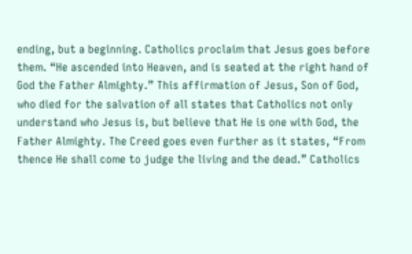ending, but a beginning. Catholics proclaim that Jesus goes before them. “He ascended into Heaven, and is seated at the right hand of God the Father Almighty.” This affirmation of Jesus, Son of God, who died for the salvation of all states that Catholics not only understand who Jesus is, but believe that He is one with God, the Father Almighty. The Creed goes even further as it states, “From thence He shall come to judge the living and the dead.” Catholics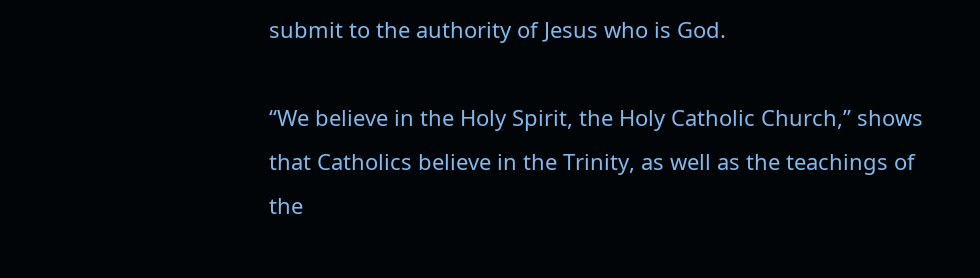submit to the authority of Jesus who is God.

“We believe in the Holy Spirit, the Holy Catholic Church,” shows that Catholics believe in the Trinity, as well as the teachings of the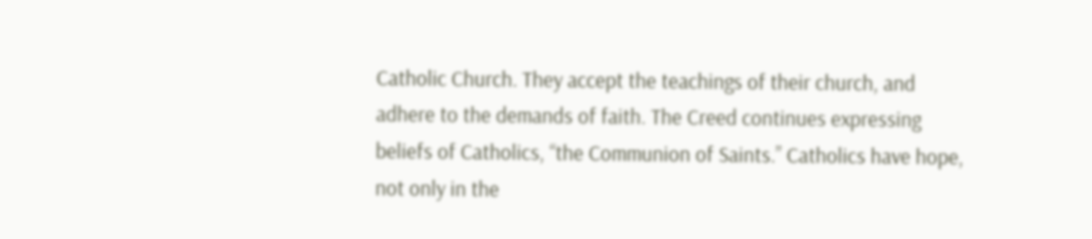Catholic Church. They accept the teachings of their church, and adhere to the demands of faith. The Creed continues expressing beliefs of Catholics, “the Communion of Saints.” Catholics have hope, not only in the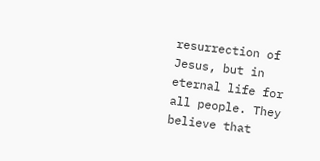resurrection of Jesus, but in eternal life for all people. They believe that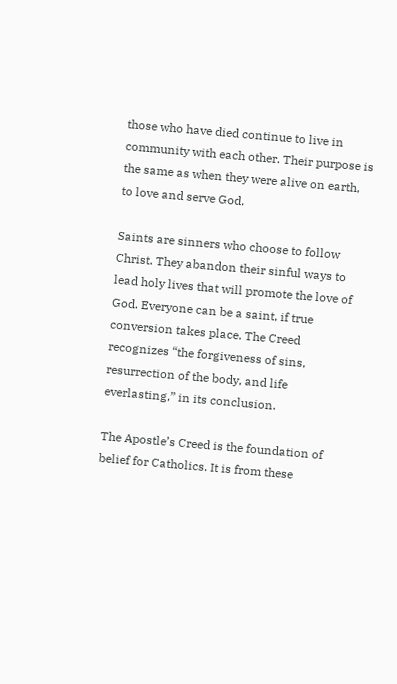those who have died continue to live in community with each other. Their purpose is the same as when they were alive on earth, to love and serve God.

Saints are sinners who choose to follow Christ. They abandon their sinful ways to lead holy lives that will promote the love of God. Everyone can be a saint, if true conversion takes place. The Creed recognizes “the forgiveness of sins, resurrection of the body, and life everlasting,” in its conclusion.

The Apostle’s Creed is the foundation of belief for Catholics. It is from these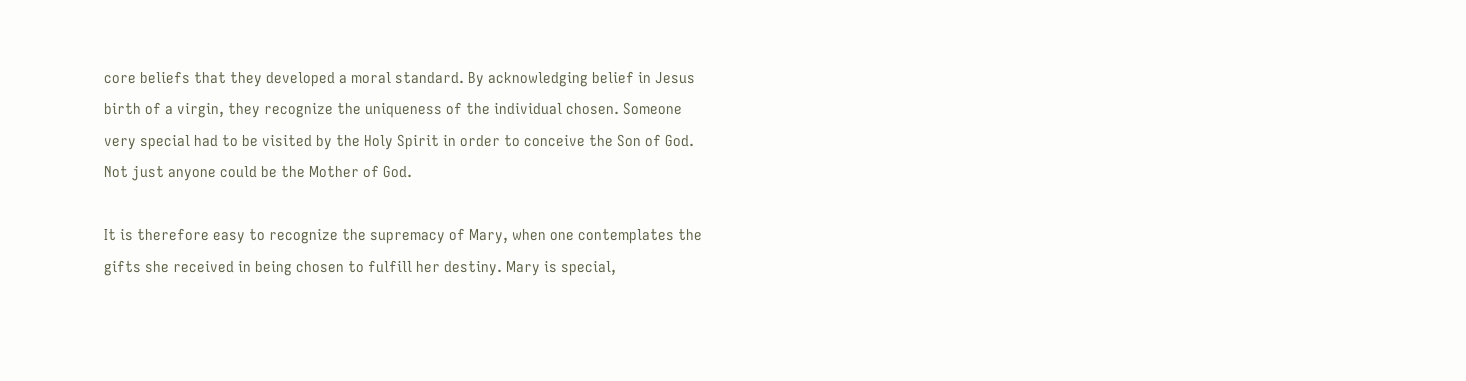core beliefs that they developed a moral standard. By acknowledging belief in Jesus birth of a virgin, they recognize the uniqueness of the individual chosen. Someone very special had to be visited by the Holy Spirit in order to conceive the Son of God. Not just anyone could be the Mother of God.

It is therefore easy to recognize the supremacy of Mary, when one contemplates the gifts she received in being chosen to fulfill her destiny. Mary is special,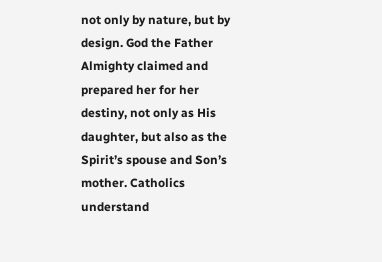not only by nature, but by design. God the Father Almighty claimed and prepared her for her destiny, not only as His daughter, but also as the Spirit’s spouse and Son’s mother. Catholics understand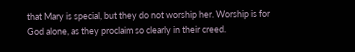that Mary is special, but they do not worship her. Worship is for God alone, as they proclaim so clearly in their creed.